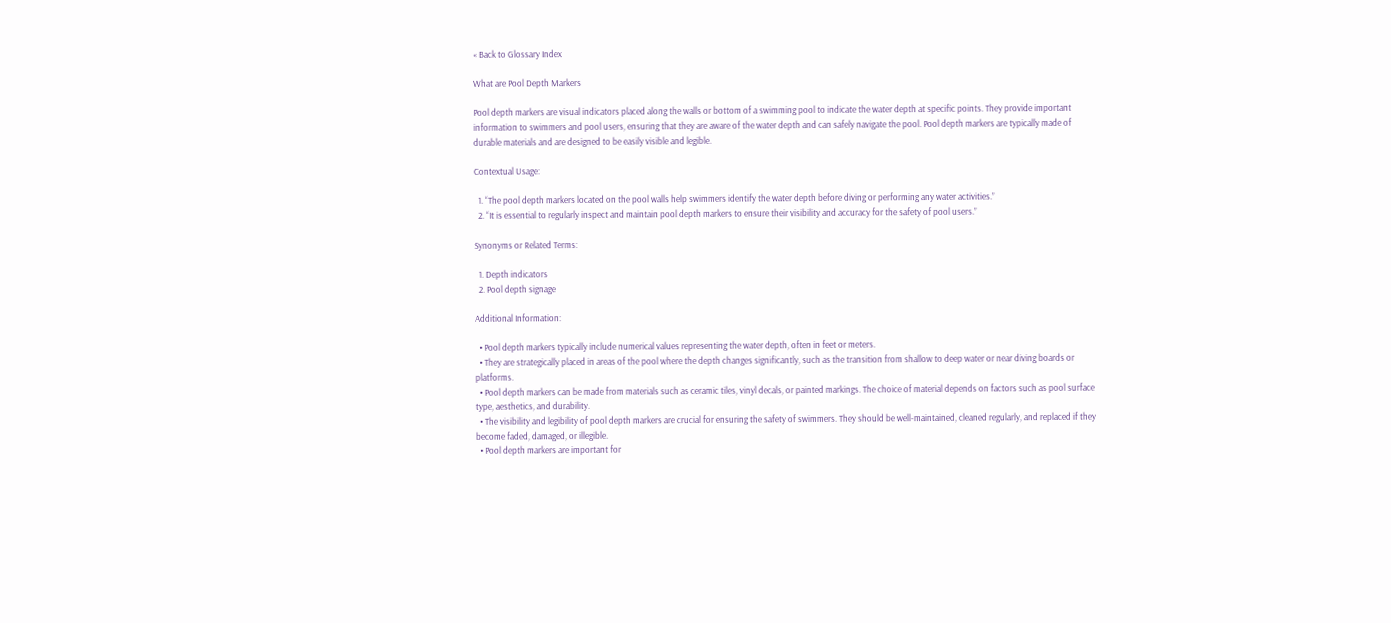« Back to Glossary Index

What are Pool Depth Markers

Pool depth markers are visual indicators placed along the walls or bottom of a swimming pool to indicate the water depth at specific points. They provide important information to swimmers and pool users, ensuring that they are aware of the water depth and can safely navigate the pool. Pool depth markers are typically made of durable materials and are designed to be easily visible and legible.

Contextual Usage:

  1. “The pool depth markers located on the pool walls help swimmers identify the water depth before diving or performing any water activities.”
  2. “It is essential to regularly inspect and maintain pool depth markers to ensure their visibility and accuracy for the safety of pool users.”

Synonyms or Related Terms:

  1. Depth indicators
  2. Pool depth signage

Additional Information:

  • Pool depth markers typically include numerical values representing the water depth, often in feet or meters.
  • They are strategically placed in areas of the pool where the depth changes significantly, such as the transition from shallow to deep water or near diving boards or platforms.
  • Pool depth markers can be made from materials such as ceramic tiles, vinyl decals, or painted markings. The choice of material depends on factors such as pool surface type, aesthetics, and durability.
  • The visibility and legibility of pool depth markers are crucial for ensuring the safety of swimmers. They should be well-maintained, cleaned regularly, and replaced if they become faded, damaged, or illegible.
  • Pool depth markers are important for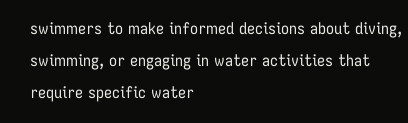swimmers to make informed decisions about diving, swimming, or engaging in water activities that require specific water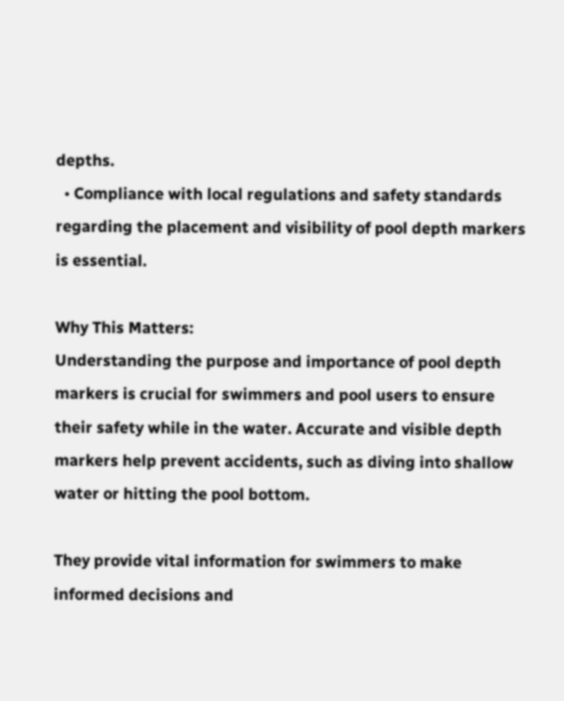depths.
  • Compliance with local regulations and safety standards regarding the placement and visibility of pool depth markers is essential.

Why This Matters:
Understanding the purpose and importance of pool depth markers is crucial for swimmers and pool users to ensure their safety while in the water. Accurate and visible depth markers help prevent accidents, such as diving into shallow water or hitting the pool bottom.

They provide vital information for swimmers to make informed decisions and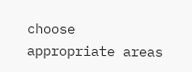choose appropriate areas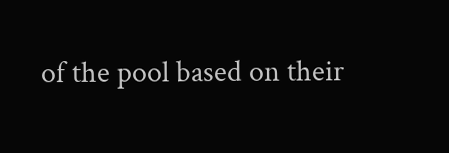of the pool based on their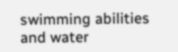swimming abilities and water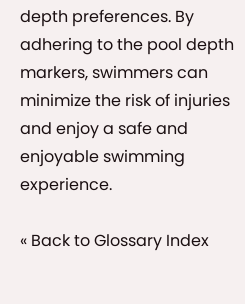depth preferences. By adhering to the pool depth markers, swimmers can minimize the risk of injuries and enjoy a safe and enjoyable swimming experience.

« Back to Glossary Index